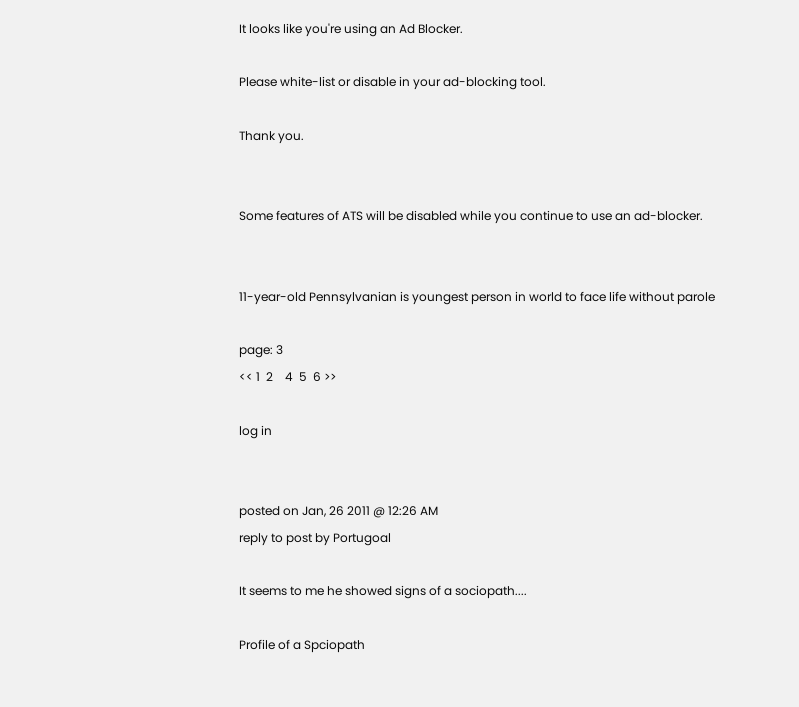It looks like you're using an Ad Blocker.

Please white-list or disable in your ad-blocking tool.

Thank you.


Some features of ATS will be disabled while you continue to use an ad-blocker.


11-year-old Pennsylvanian is youngest person in world to face life without parole

page: 3
<< 1  2    4  5  6 >>

log in


posted on Jan, 26 2011 @ 12:26 AM
reply to post by Portugoal

It seems to me he showed signs of a sociopath....

Profile of a Spciopath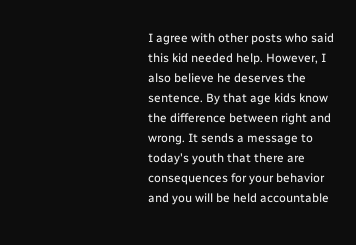I agree with other posts who said this kid needed help. However, I also believe he deserves the sentence. By that age kids know the difference between right and wrong. It sends a message to today's youth that there are consequences for your behavior and you will be held accountable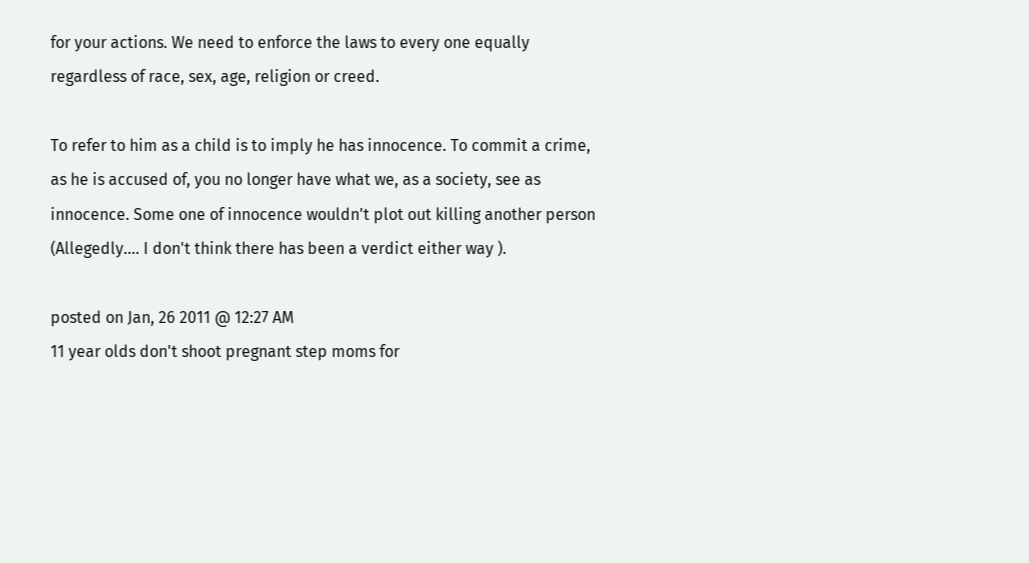for your actions. We need to enforce the laws to every one equally regardless of race, sex, age, religion or creed.

To refer to him as a child is to imply he has innocence. To commit a crime, as he is accused of, you no longer have what we, as a society, see as innocence. Some one of innocence wouldn't plot out killing another person (Allegedly.... I don't think there has been a verdict either way ).

posted on Jan, 26 2011 @ 12:27 AM
11 year olds don't shoot pregnant step moms for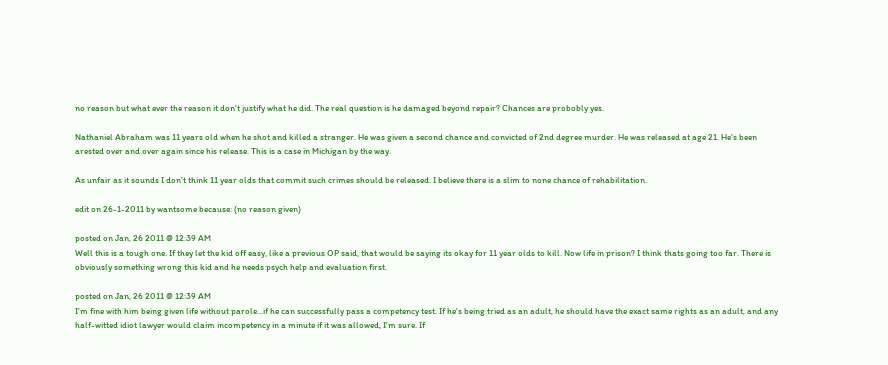no reason but what ever the reason it don't justify what he did. The real question is he damaged beyond repair? Chances are probobly yes.

Nathaniel Abraham was 11 years old when he shot and killed a stranger. He was given a second chance and convicted of 2nd degree murder. He was released at age 21. He's been arested over and over again since his release. This is a case in Michigan by the way.

As unfair as it sounds I don't think 11 year olds that commit such crimes should be released. I believe there is a slim to none chance of rehabilitation.

edit on 26-1-2011 by wantsome because: (no reason given)

posted on Jan, 26 2011 @ 12:39 AM
Well this is a tough one. If they let the kid off easy, like a previous OP said, that would be saying its okay for 11 year olds to kill. Now life in prison? I think thats going too far. There is obviously something wrong this kid and he needs psych help and evaluation first.

posted on Jan, 26 2011 @ 12:39 AM
I'm fine with him being given life without parole...if he can successfully pass a competency test. If he's being tried as an adult, he should have the exact same rights as an adult, and any half-witted idiot lawyer would claim incompetency in a minute if it was allowed, I'm sure. If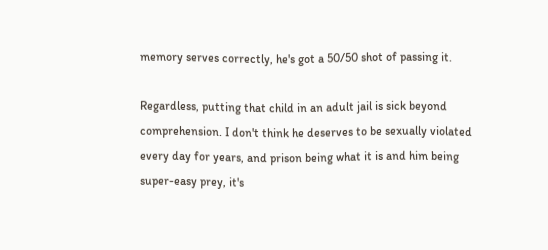memory serves correctly, he's got a 50/50 shot of passing it.

Regardless, putting that child in an adult jail is sick beyond comprehension. I don't think he deserves to be sexually violated every day for years, and prison being what it is and him being super-easy prey, it's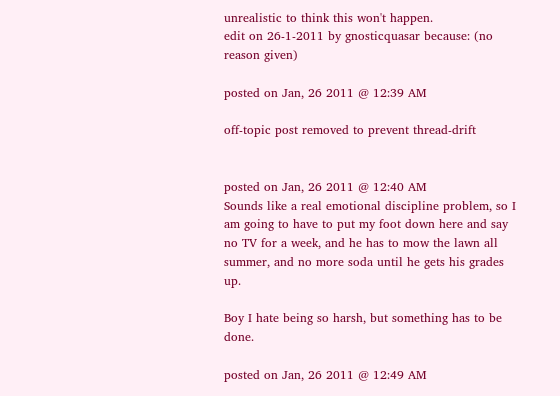unrealistic to think this won't happen.
edit on 26-1-2011 by gnosticquasar because: (no reason given)

posted on Jan, 26 2011 @ 12:39 AM

off-topic post removed to prevent thread-drift


posted on Jan, 26 2011 @ 12:40 AM
Sounds like a real emotional discipline problem, so I am going to have to put my foot down here and say no TV for a week, and he has to mow the lawn all summer, and no more soda until he gets his grades up.

Boy I hate being so harsh, but something has to be done.

posted on Jan, 26 2011 @ 12:49 AM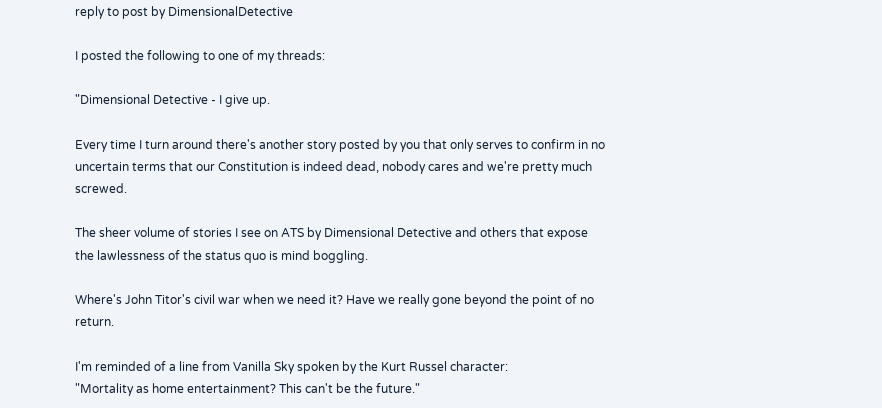reply to post by DimensionalDetective

I posted the following to one of my threads:

"Dimensional Detective - I give up.

Every time I turn around there's another story posted by you that only serves to confirm in no uncertain terms that our Constitution is indeed dead, nobody cares and we're pretty much screwed.

The sheer volume of stories I see on ATS by Dimensional Detective and others that expose the lawlessness of the status quo is mind boggling.

Where's John Titor's civil war when we need it? Have we really gone beyond the point of no return.

I'm reminded of a line from Vanilla Sky spoken by the Kurt Russel character:
"Mortality as home entertainment? This can't be the future."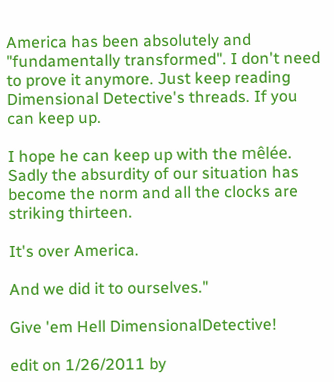America has been absolutely and "fundamentally transformed". I don't need to prove it anymore. Just keep reading Dimensional Detective's threads. If you can keep up.

I hope he can keep up with the mêlée.
Sadly the absurdity of our situation has become the norm and all the clocks are striking thirteen.

It's over America.

And we did it to ourselves."

Give 'em Hell DimensionalDetective!

edit on 1/26/2011 by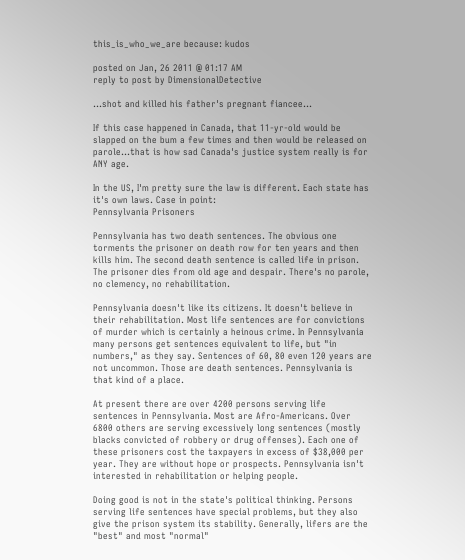this_is_who_we_are because: kudos

posted on Jan, 26 2011 @ 01:17 AM
reply to post by DimensionalDetective

...shot and killed his father's pregnant fiancee...

If this case happened in Canada, that 11-yr-old would be slapped on the bum a few times and then would be released on parole...that is how sad Canada's justice system really is for ANY age.

In the US, I'm pretty sure the law is different. Each state has it's own laws. Case in point:
Pennsylvania Prisoners

Pennsylvania has two death sentences. The obvious one torments the prisoner on death row for ten years and then kills him. The second death sentence is called life in prison. The prisoner dies from old age and despair. There's no parole, no clemency, no rehabilitation.

Pennsylvania doesn't like its citizens. It doesn't believe in their rehabilitation. Most life sentences are for convictions of murder which is certainly a heinous crime. In Pennsylvania many persons get sentences equivalent to life, but "in numbers," as they say. Sentences of 60, 80 even 120 years are not uncommon. Those are death sentences. Pennsylvania is that kind of a place.

At present there are over 4200 persons serving life sentences in Pennsylvania. Most are Afro-Americans. Over 6800 others are serving excessively long sentences (mostly blacks convicted of robbery or drug offenses). Each one of these prisoners cost the taxpayers in excess of $38,000 per year. They are without hope or prospects. Pennsylvania isn't interested in rehabilitation or helping people.

Doing good is not in the state's political thinking. Persons serving life sentences have special problems, but they also give the prison system its stability. Generally, lifers are the "best" and most "normal"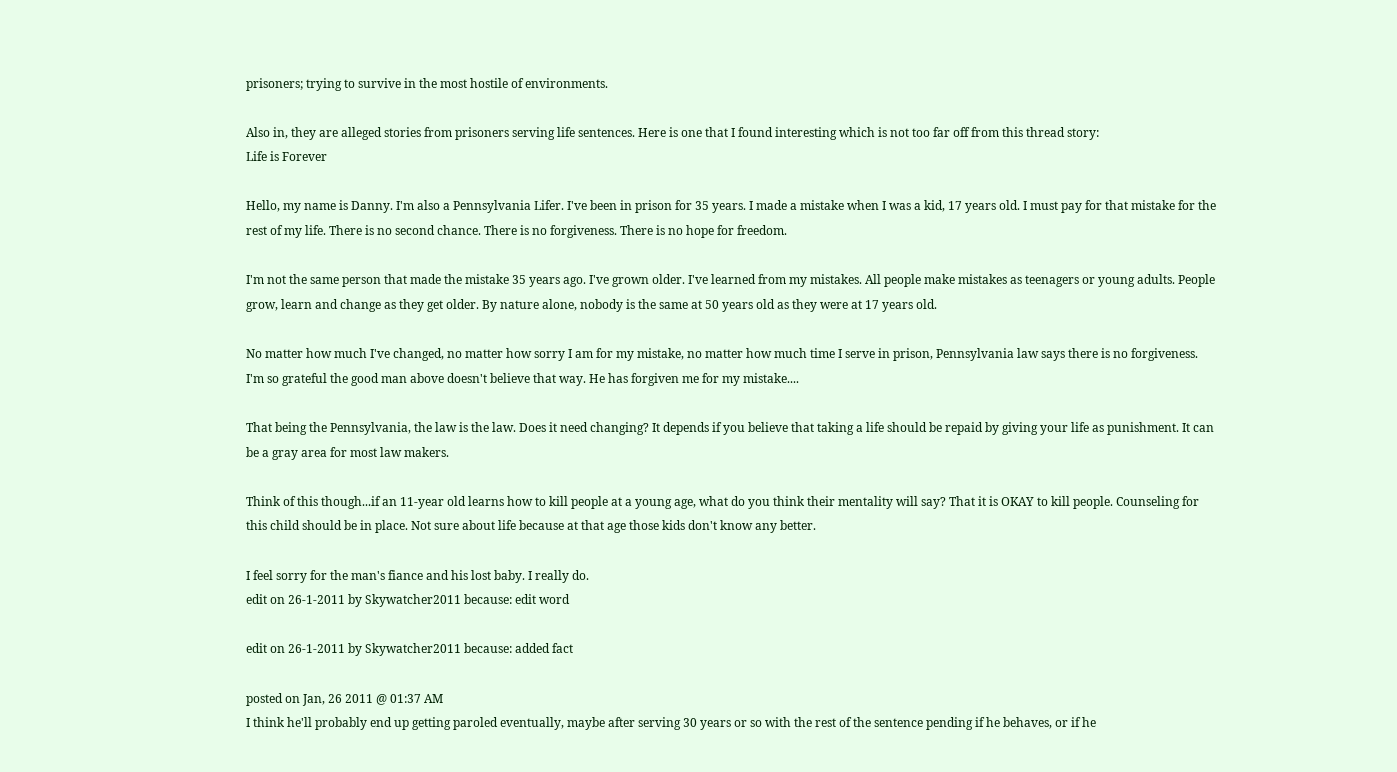prisoners; trying to survive in the most hostile of environments.

Also in, they are alleged stories from prisoners serving life sentences. Here is one that I found interesting which is not too far off from this thread story:
Life is Forever

Hello, my name is Danny. I'm also a Pennsylvania Lifer. I've been in prison for 35 years. I made a mistake when I was a kid, 17 years old. I must pay for that mistake for the rest of my life. There is no second chance. There is no forgiveness. There is no hope for freedom.

I'm not the same person that made the mistake 35 years ago. I've grown older. I've learned from my mistakes. All people make mistakes as teenagers or young adults. People grow, learn and change as they get older. By nature alone, nobody is the same at 50 years old as they were at 17 years old.

No matter how much I've changed, no matter how sorry I am for my mistake, no matter how much time I serve in prison, Pennsylvania law says there is no forgiveness. I'm so grateful the good man above doesn't believe that way. He has forgiven me for my mistake....

That being the Pennsylvania, the law is the law. Does it need changing? It depends if you believe that taking a life should be repaid by giving your life as punishment. It can be a gray area for most law makers.

Think of this though...if an 11-year old learns how to kill people at a young age, what do you think their mentality will say? That it is OKAY to kill people. Counseling for this child should be in place. Not sure about life because at that age those kids don't know any better.

I feel sorry for the man's fiance and his lost baby. I really do.
edit on 26-1-2011 by Skywatcher2011 because: edit word

edit on 26-1-2011 by Skywatcher2011 because: added fact

posted on Jan, 26 2011 @ 01:37 AM
I think he'll probably end up getting paroled eventually, maybe after serving 30 years or so with the rest of the sentence pending if he behaves, or if he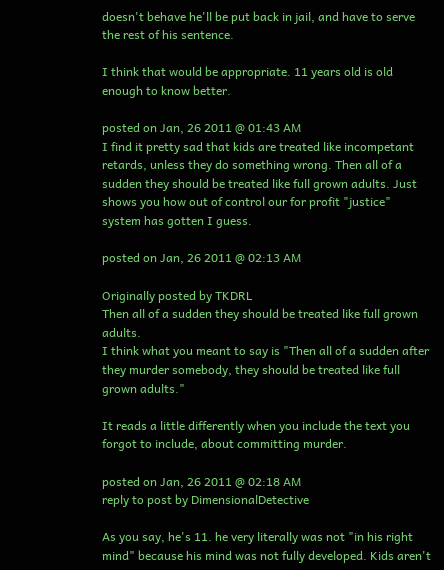doesn't behave he'll be put back in jail, and have to serve the rest of his sentence.

I think that would be appropriate. 11 years old is old enough to know better.

posted on Jan, 26 2011 @ 01:43 AM
I find it pretty sad that kids are treated like incompetant retards, unless they do something wrong. Then all of a sudden they should be treated like full grown adults. Just shows you how out of control our for profit "justice" system has gotten I guess.

posted on Jan, 26 2011 @ 02:13 AM

Originally posted by TKDRL
Then all of a sudden they should be treated like full grown adults.
I think what you meant to say is "Then all of a sudden after they murder somebody, they should be treated like full grown adults."

It reads a little differently when you include the text you forgot to include, about committing murder.

posted on Jan, 26 2011 @ 02:18 AM
reply to post by DimensionalDetective

As you say, he's 11. he very literally was not "in his right mind" because his mind was not fully developed. Kids aren't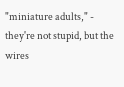"miniature adults," - they're not stupid, but the wires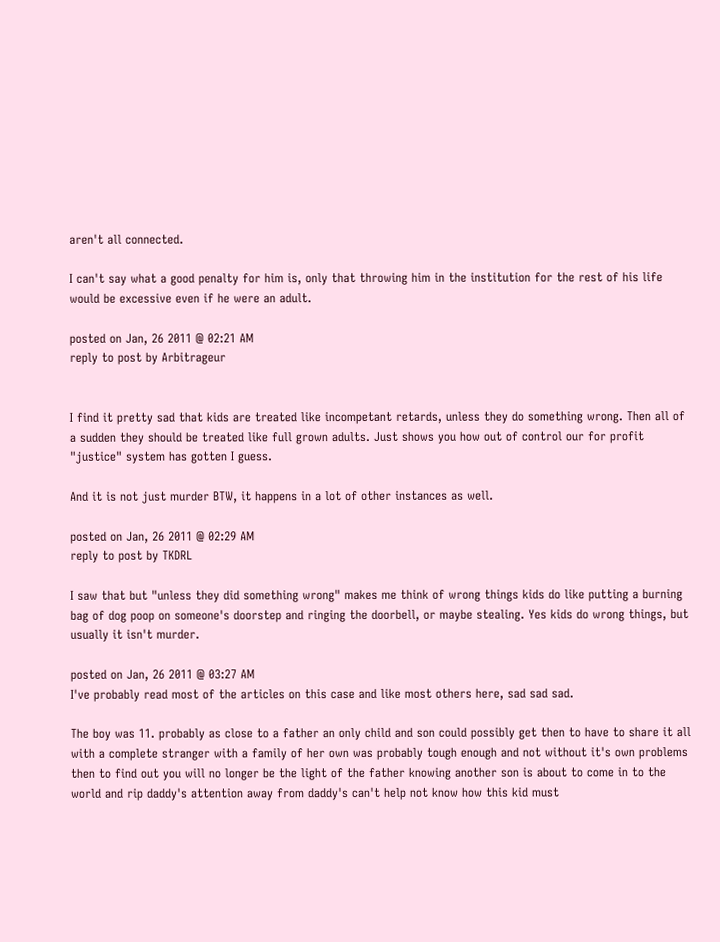aren't all connected.

I can't say what a good penalty for him is, only that throwing him in the institution for the rest of his life would be excessive even if he were an adult.

posted on Jan, 26 2011 @ 02:21 AM
reply to post by Arbitrageur


I find it pretty sad that kids are treated like incompetant retards, unless they do something wrong. Then all of a sudden they should be treated like full grown adults. Just shows you how out of control our for profit "justice" system has gotten I guess.

And it is not just murder BTW, it happens in a lot of other instances as well.

posted on Jan, 26 2011 @ 02:29 AM
reply to post by TKDRL

I saw that but "unless they did something wrong" makes me think of wrong things kids do like putting a burning bag of dog poop on someone's doorstep and ringing the doorbell, or maybe stealing. Yes kids do wrong things, but usually it isn't murder.

posted on Jan, 26 2011 @ 03:27 AM
I've probably read most of the articles on this case and like most others here, sad sad sad.

The boy was 11. probably as close to a father an only child and son could possibly get then to have to share it all with a complete stranger with a family of her own was probably tough enough and not without it's own problems then to find out you will no longer be the light of the father knowing another son is about to come in to the world and rip daddy's attention away from daddy's can't help not know how this kid must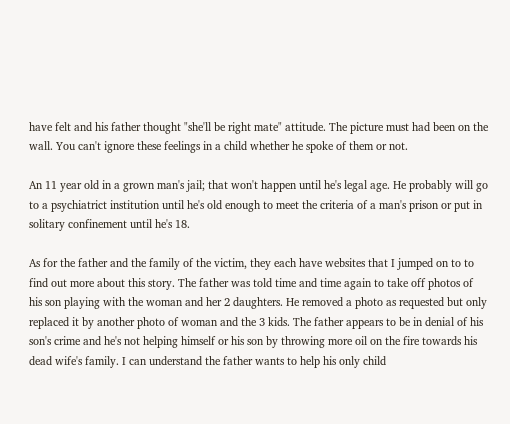have felt and his father thought "she'll be right mate" attitude. The picture must had been on the wall. You can't ignore these feelings in a child whether he spoke of them or not.

An 11 year old in a grown man's jail; that won't happen until he's legal age. He probably will go to a psychiatrict institution until he's old enough to meet the criteria of a man's prison or put in solitary confinement until he's 18.

As for the father and the family of the victim, they each have websites that I jumped on to to find out more about this story. The father was told time and time again to take off photos of his son playing with the woman and her 2 daughters. He removed a photo as requested but only replaced it by another photo of woman and the 3 kids. The father appears to be in denial of his son's crime and he's not helping himself or his son by throwing more oil on the fire towards his dead wife's family. I can understand the father wants to help his only child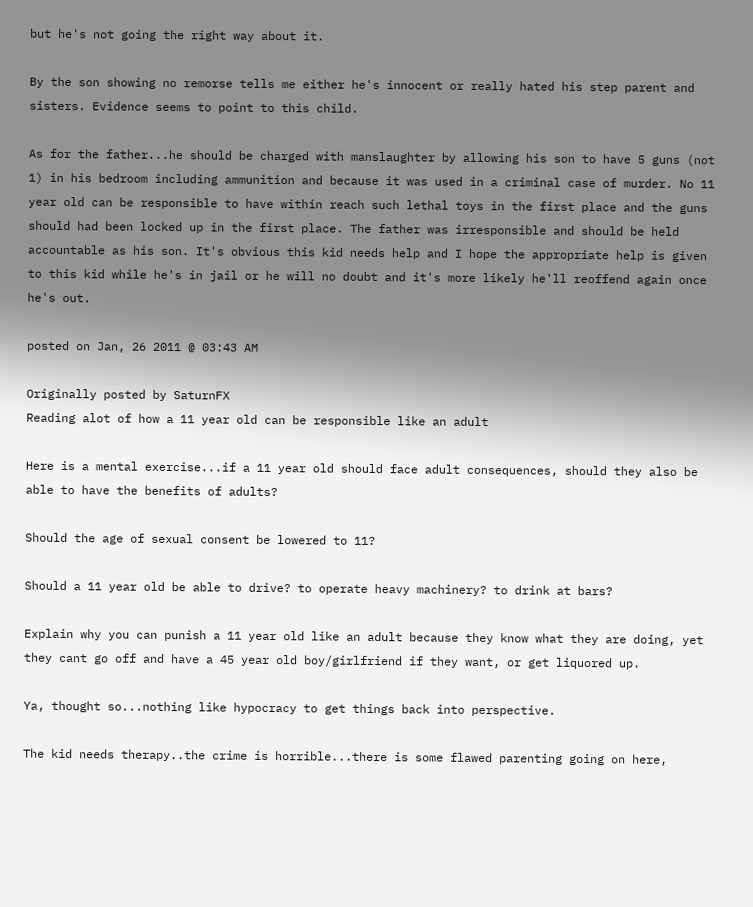but he's not going the right way about it.

By the son showing no remorse tells me either he's innocent or really hated his step parent and sisters. Evidence seems to point to this child.

As for the father...he should be charged with manslaughter by allowing his son to have 5 guns (not 1) in his bedroom including ammunition and because it was used in a criminal case of murder. No 11 year old can be responsible to have within reach such lethal toys in the first place and the guns should had been locked up in the first place. The father was irresponsible and should be held accountable as his son. It's obvious this kid needs help and I hope the appropriate help is given to this kid while he's in jail or he will no doubt and it's more likely he'll reoffend again once he's out.

posted on Jan, 26 2011 @ 03:43 AM

Originally posted by SaturnFX
Reading alot of how a 11 year old can be responsible like an adult

Here is a mental exercise...if a 11 year old should face adult consequences, should they also be able to have the benefits of adults?

Should the age of sexual consent be lowered to 11?

Should a 11 year old be able to drive? to operate heavy machinery? to drink at bars?

Explain why you can punish a 11 year old like an adult because they know what they are doing, yet they cant go off and have a 45 year old boy/girlfriend if they want, or get liquored up.

Ya, thought so...nothing like hypocracy to get things back into perspective.

The kid needs therapy..the crime is horrible...there is some flawed parenting going on here,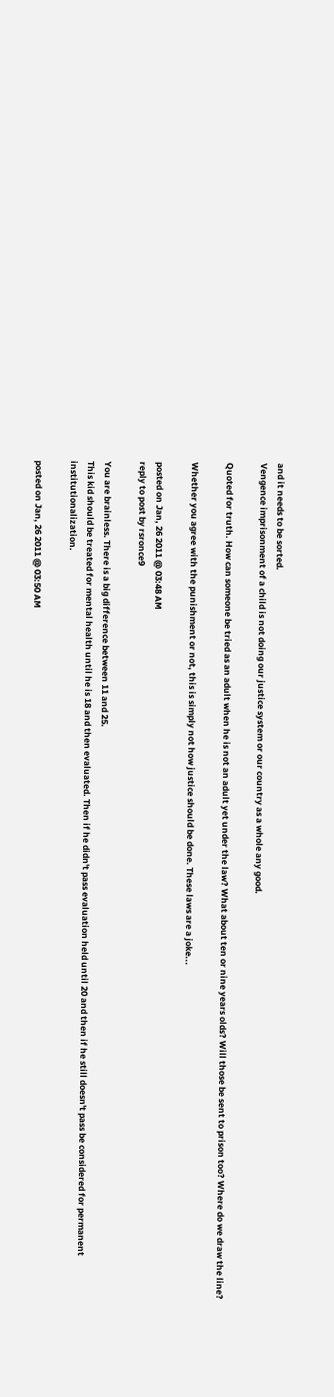and it needs to be sorted.
Vengence imprisonment of a child is not doing our justice system or our country as a whole any good.

Quoted for truth. How can someone be tried as an adult when he is not an adult yet under the law? What about ten or nine years olds? Will those be sent to prison too? Where do we draw the line?

Whether you agree with the punishment or not, this is simply not how justice should be done. These laws are a joke...

posted on Jan, 26 2011 @ 03:48 AM
reply to post by rsronce9

You are brainless. There is a big difference between 11 and 25.
This kid should be treated for mental health until he is 18 and then evaluated. Then if he didn't pass evaluation held until 20 and then if he still doesn't pass be considered for permanent institutionalization.

posted on Jan, 26 2011 @ 03:50 AM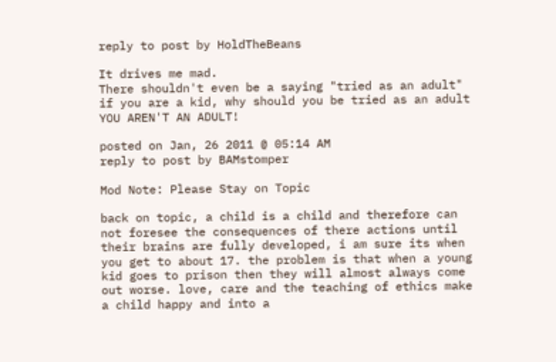reply to post by HoldTheBeans

It drives me mad.
There shouldn't even be a saying "tried as an adult" if you are a kid, why should you be tried as an adult YOU AREN'T AN ADULT!

posted on Jan, 26 2011 @ 05:14 AM
reply to post by BAMstomper

Mod Note: Please Stay on Topic

back on topic, a child is a child and therefore can not foresee the consequences of there actions until their brains are fully developed, i am sure its when you get to about 17. the problem is that when a young kid goes to prison then they will almost always come out worse. love, care and the teaching of ethics make a child happy and into a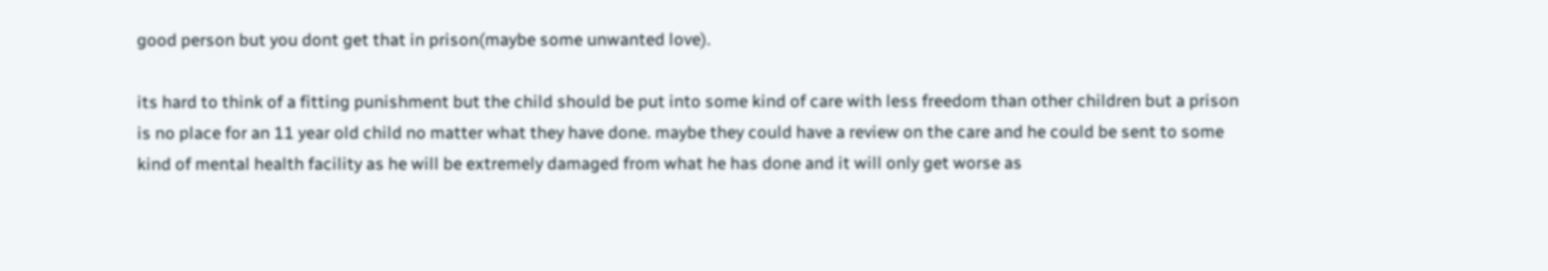good person but you dont get that in prison(maybe some unwanted love).

its hard to think of a fitting punishment but the child should be put into some kind of care with less freedom than other children but a prison is no place for an 11 year old child no matter what they have done. maybe they could have a review on the care and he could be sent to some kind of mental health facility as he will be extremely damaged from what he has done and it will only get worse as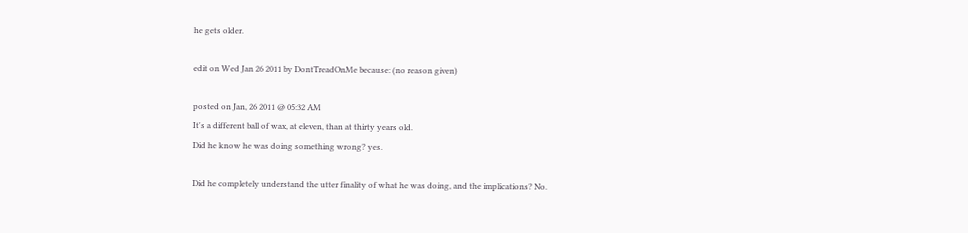he gets older.

edit on Wed Jan 26 2011 by DontTreadOnMe because: (no reason given)

posted on Jan, 26 2011 @ 05:32 AM
It's a different ball of wax, at eleven, than at thirty years old.
Did he know he was doing something wrong? yes.

Did he completely understand the utter finality of what he was doing, and the implications? No.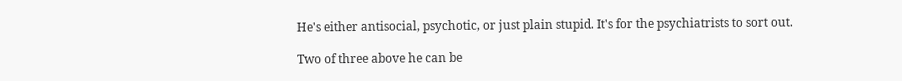He's either antisocial, psychotic, or just plain stupid. It's for the psychiatrists to sort out.

Two of three above he can be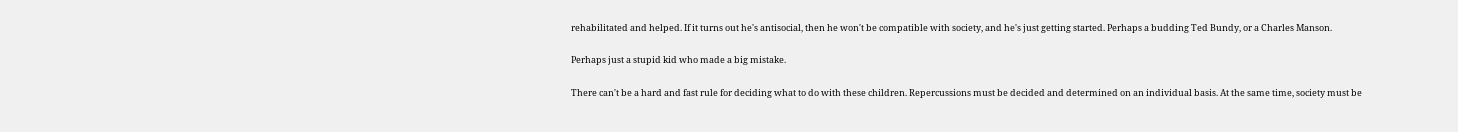rehabilitated and helped. If it turns out he's antisocial, then he won't be compatible with society, and he's just getting started. Perhaps a budding Ted Bundy, or a Charles Manson.

Perhaps just a stupid kid who made a big mistake.

There can't be a hard and fast rule for deciding what to do with these children. Repercussions must be decided and determined on an individual basis. At the same time, society must be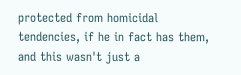protected from homicidal tendencies, if he in fact has them, and this wasn't just a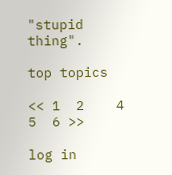"stupid thing".

top topics

<< 1  2    4  5  6 >>

log in